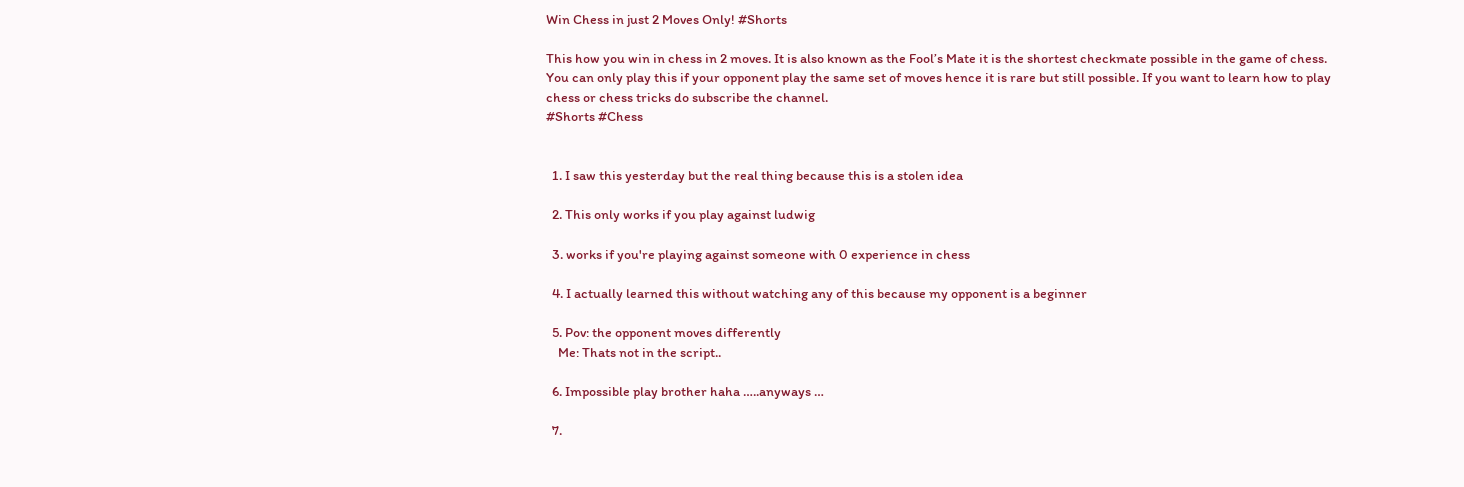Win Chess in just 2 Moves Only! #Shorts

This how you win in chess in 2 moves. It is also known as the Fool’s Mate it is the shortest checkmate possible in the game of chess. You can only play this if your opponent play the same set of moves hence it is rare but still possible. If you want to learn how to play chess or chess tricks do subscribe the channel.
#Shorts #Chess


  1. I saw this yesterday but the real thing because this is a stolen idea

  2. This only works if you play against ludwig

  3. works if you're playing against someone with 0 experience in chess

  4. I actually learned this without watching any of this because my opponent is a beginner

  5. Pov: the opponent moves differently
    Me: Thats not in the script..

  6. Impossible play brother haha …..anyways …

  7.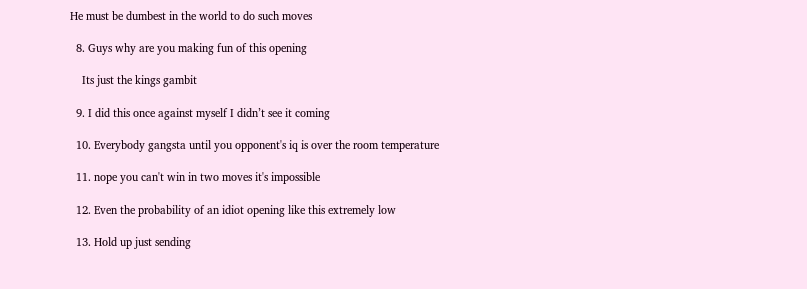He must be dumbest in the world to do such moves

  8. Guys why are you making fun of this opening

    Its just the kings gambit

  9. I did this once against myself I didn’t see it coming

  10. Everybody gangsta until you opponent's iq is over the room temperature

  11. nope you can't win in two moves it's impossible

  12. Even the probability of an idiot opening like this extremely low

  13. Hold up just sending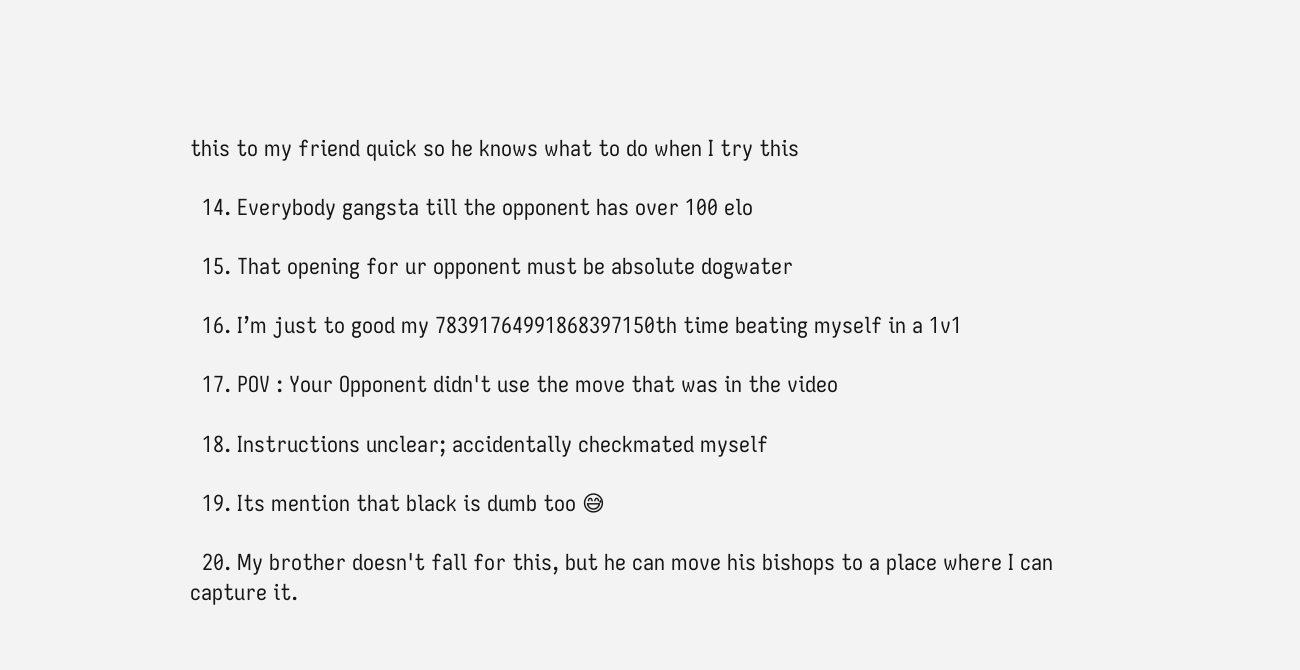this to my friend quick so he knows what to do when I try this

  14. Everybody gangsta till the opponent has over 100 elo

  15. That opening for ur opponent must be absolute dogwater

  16. I’m just to good my 78391764991868397150th time beating myself in a 1v1

  17. POV : Your Opponent didn't use the move that was in the video

  18. Instructions unclear; accidentally checkmated myself

  19. Its mention that black is dumb too 😅

  20. My brother doesn't fall for this, but he can move his bishops to a place where I can capture it.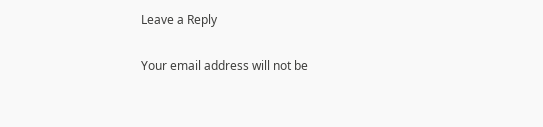Leave a Reply

Your email address will not be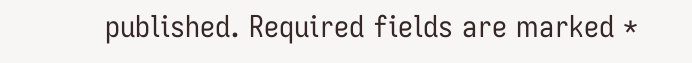published. Required fields are marked *